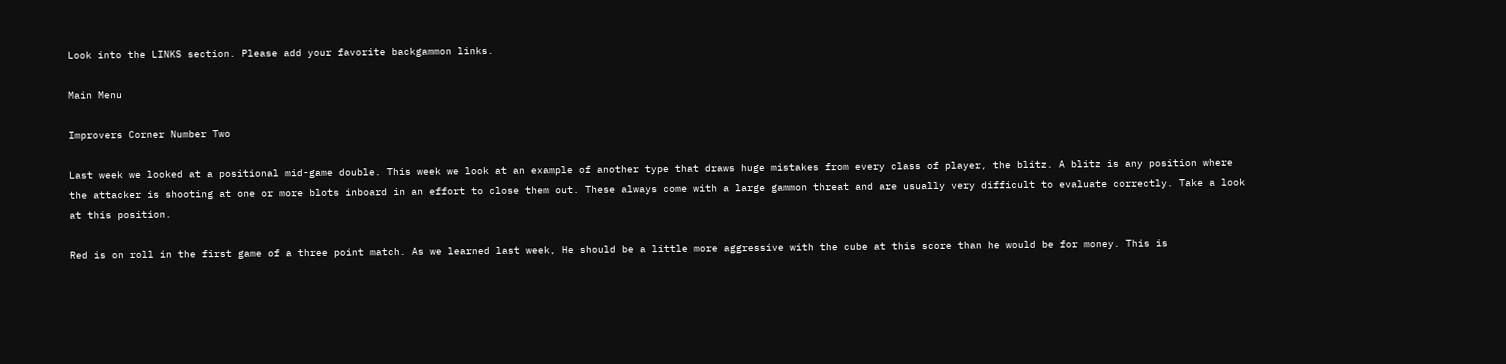Look into the LINKS section. Please add your favorite backgammon links.

Main Menu

Improvers Corner Number Two

Last week we looked at a positional mid-game double. This week we look at an example of another type that draws huge mistakes from every class of player, the blitz. A blitz is any position where the attacker is shooting at one or more blots inboard in an effort to close them out. These always come with a large gammon threat and are usually very difficult to evaluate correctly. Take a look at this position.

Red is on roll in the first game of a three point match. As we learned last week, He should be a little more aggressive with the cube at this score than he would be for money. This is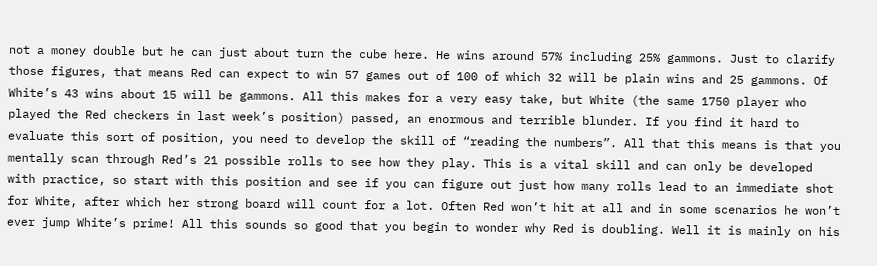not a money double but he can just about turn the cube here. He wins around 57% including 25% gammons. Just to clarify those figures, that means Red can expect to win 57 games out of 100 of which 32 will be plain wins and 25 gammons. Of White’s 43 wins about 15 will be gammons. All this makes for a very easy take, but White (the same 1750 player who played the Red checkers in last week’s position) passed, an enormous and terrible blunder. If you find it hard to evaluate this sort of position, you need to develop the skill of “reading the numbers”. All that this means is that you mentally scan through Red’s 21 possible rolls to see how they play. This is a vital skill and can only be developed with practice, so start with this position and see if you can figure out just how many rolls lead to an immediate shot for White, after which her strong board will count for a lot. Often Red won’t hit at all and in some scenarios he won’t ever jump White’s prime! All this sounds so good that you begin to wonder why Red is doubling. Well it is mainly on his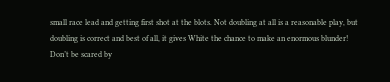small race lead and getting first shot at the blots. Not doubling at all is a reasonable play, but doubling is correct and best of all, it gives White the chance to make an enormous blunder!
Don’t be scared by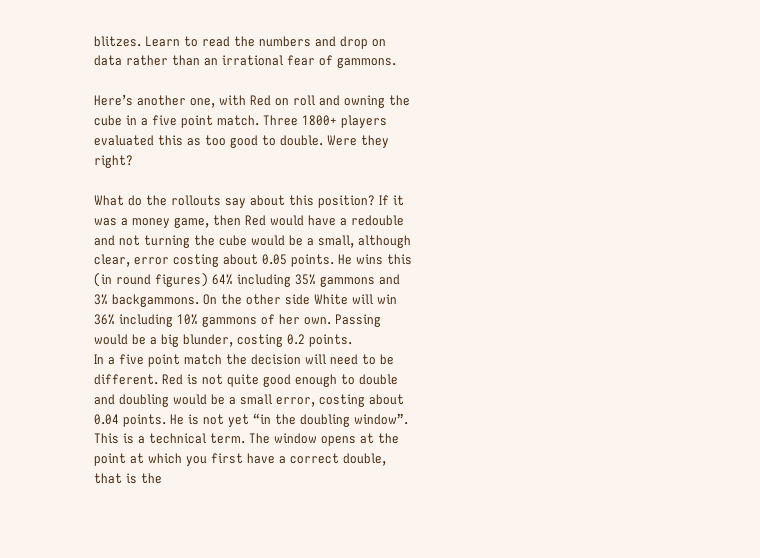blitzes. Learn to read the numbers and drop on data rather than an irrational fear of gammons.

Here’s another one, with Red on roll and owning the cube in a five point match. Three 1800+ players evaluated this as too good to double. Were they right?

What do the rollouts say about this position? If it was a money game, then Red would have a redouble and not turning the cube would be a small, although clear, error costing about 0.05 points. He wins this (in round figures) 64% including 35% gammons and 3% backgammons. On the other side White will win 36% including 10% gammons of her own. Passing would be a big blunder, costing 0.2 points.
In a five point match the decision will need to be different. Red is not quite good enough to double and doubling would be a small error, costing about 0.04 points. He is not yet “in the doubling window”. This is a technical term. The window opens at the point at which you first have a correct double, that is the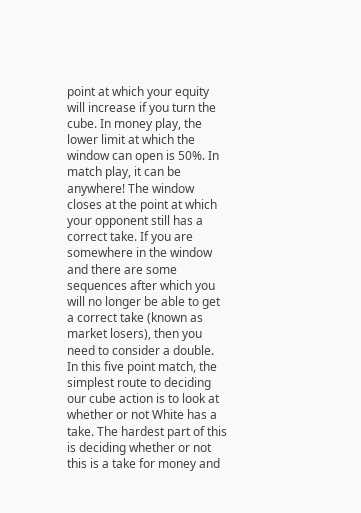point at which your equity will increase if you turn the cube. In money play, the lower limit at which the window can open is 50%. In match play, it can be anywhere! The window closes at the point at which your opponent still has a correct take. If you are somewhere in the window and there are some sequences after which you will no longer be able to get a correct take (known as market losers), then you need to consider a double.
In this five point match, the simplest route to deciding our cube action is to look at whether or not White has a take. The hardest part of this is deciding whether or not this is a take for money and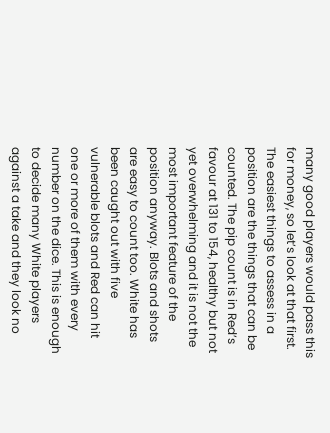many good players would pass this for money, so let’s look at that first.
The easiest things to assess in a position are the things that can be counted. The pip count is in Red’s favour at 131 to 154, healthy but not yet overwhelming and it is not the most important feature of the position anyway. Blots and shots are easy to count too. White has been caught out with five vulnerable blots and Red can hit one or more of them with every number on the dice. This is enough to decide many White players against a take and they look no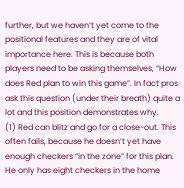further, but we haven’t yet come to the positional features and they are of vital importance here. This is because both players need to be asking themselves, “How does Red plan to win this game”. In fact pros ask this question (under their breath) quite a lot and this position demonstrates why.
(1) Red can blitz and go for a close-out. This often fails, because he doesn’t yet have enough checkers “in the zone” for this plan. He only has eight checkers in the home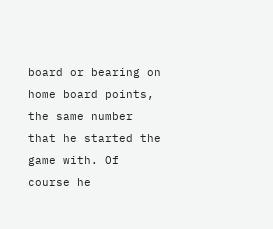board or bearing on home board points, the same number that he started the game with. Of course he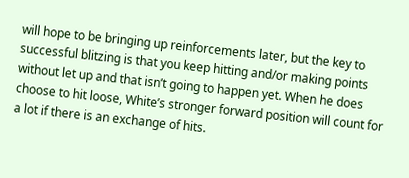will hope to be bringing up reinforcements later, but the key to successful blitzing is that you keep hitting and/or making points without let up and that isn’t going to happen yet. When he does choose to hit loose, White’s stronger forward position will count for a lot if there is an exchange of hits.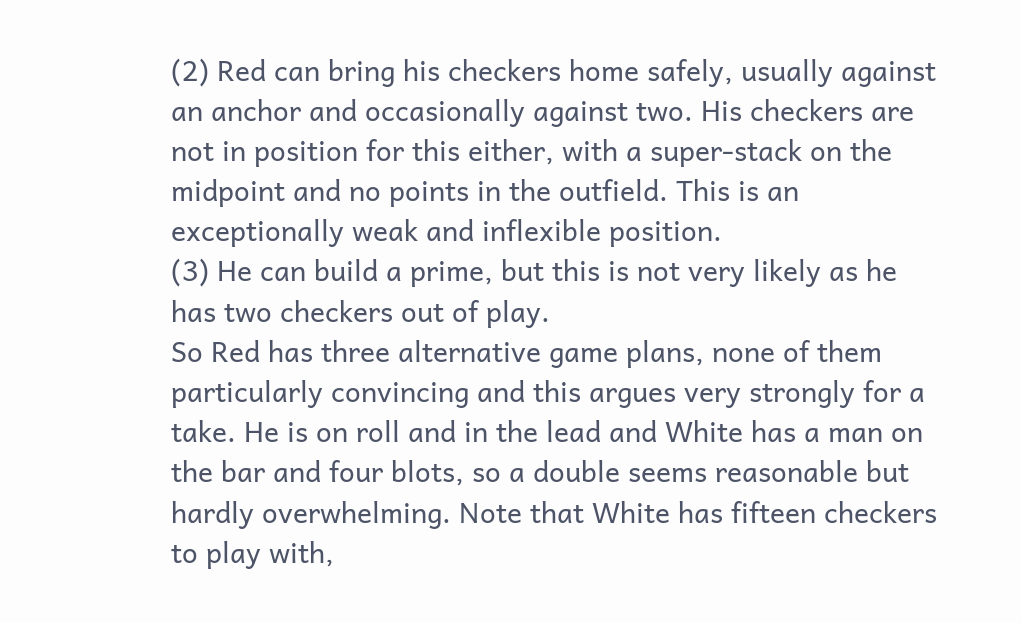(2) Red can bring his checkers home safely, usually against an anchor and occasionally against two. His checkers are not in position for this either, with a super-stack on the midpoint and no points in the outfield. This is an exceptionally weak and inflexible position.
(3) He can build a prime, but this is not very likely as he has two checkers out of play.
So Red has three alternative game plans, none of them particularly convincing and this argues very strongly for a take. He is on roll and in the lead and White has a man on the bar and four blots, so a double seems reasonable but hardly overwhelming. Note that White has fifteen checkers to play with,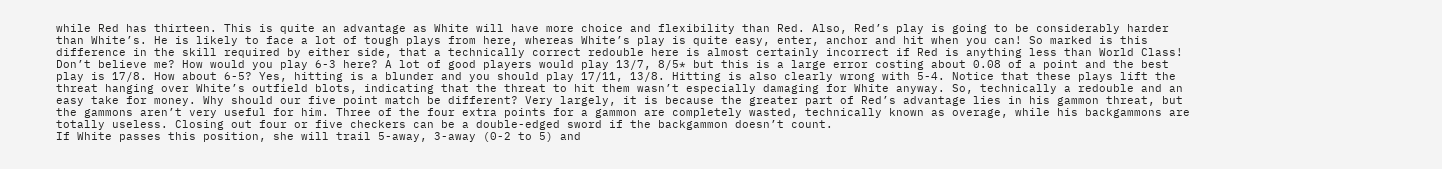while Red has thirteen. This is quite an advantage as White will have more choice and flexibility than Red. Also, Red’s play is going to be considerably harder than White’s. He is likely to face a lot of tough plays from here, whereas White’s play is quite easy, enter, anchor and hit when you can! So marked is this difference in the skill required by either side, that a technically correct redouble here is almost certainly incorrect if Red is anything less than World Class!
Don’t believe me? How would you play 6-3 here? A lot of good players would play 13/7, 8/5* but this is a large error costing about 0.08 of a point and the best play is 17/8. How about 6-5? Yes, hitting is a blunder and you should play 17/11, 13/8. Hitting is also clearly wrong with 5-4. Notice that these plays lift the threat hanging over White’s outfield blots, indicating that the threat to hit them wasn’t especially damaging for White anyway. So, technically a redouble and an easy take for money. Why should our five point match be different? Very largely, it is because the greater part of Red’s advantage lies in his gammon threat, but the gammons aren’t very useful for him. Three of the four extra points for a gammon are completely wasted, technically known as overage, while his backgammons are totally useless. Closing out four or five checkers can be a double-edged sword if the backgammon doesn’t count.
If White passes this position, she will trail 5-away, 3-away (0-2 to 5) and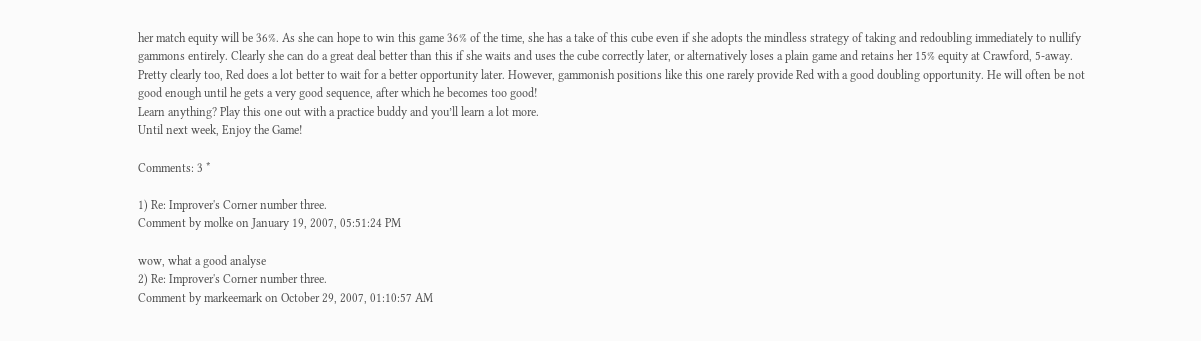her match equity will be 36%. As she can hope to win this game 36% of the time, she has a take of this cube even if she adopts the mindless strategy of taking and redoubling immediately to nullify gammons entirely. Clearly she can do a great deal better than this if she waits and uses the cube correctly later, or alternatively loses a plain game and retains her 15% equity at Crawford, 5-away. Pretty clearly too, Red does a lot better to wait for a better opportunity later. However, gammonish positions like this one rarely provide Red with a good doubling opportunity. He will often be not good enough until he gets a very good sequence, after which he becomes too good!
Learn anything? Play this one out with a practice buddy and you’ll learn a lot more.
Until next week, Enjoy the Game!

Comments: 3 *

1) Re: Improver's Corner number three.
Comment by molke on January 19, 2007, 05:51:24 PM

wow, what a good analyse
2) Re: Improver's Corner number three.
Comment by markeemark on October 29, 2007, 01:10:57 AM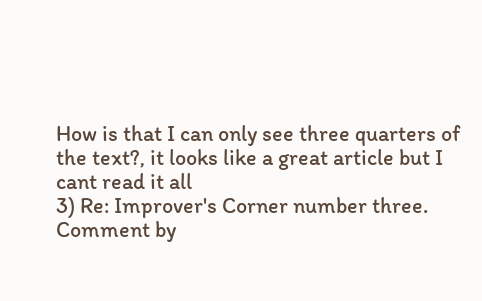How is that I can only see three quarters of the text?, it looks like a great article but I cant read it all
3) Re: Improver's Corner number three.
Comment by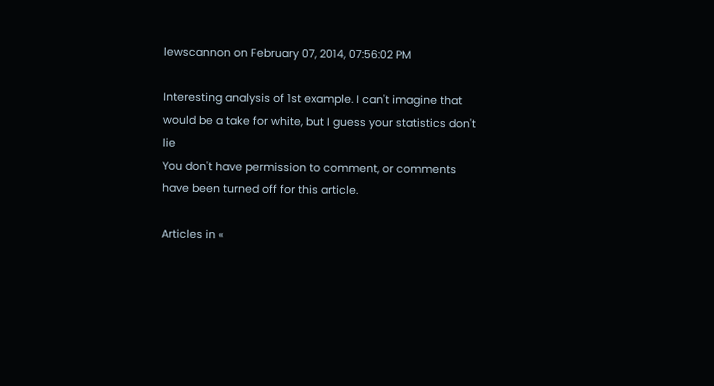lewscannon on February 07, 2014, 07:56:02 PM

Interesting analysis of 1st example. I can't imagine that would be a take for white, but I guess your statistics don't lie
You don't have permission to comment, or comments have been turned off for this article.

Articles in «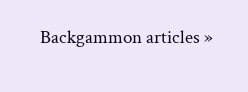Backgammon articles »